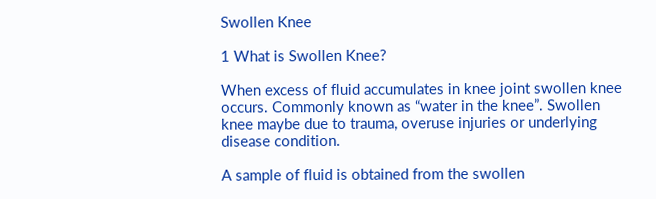Swollen Knee

1 What is Swollen Knee?

When excess of fluid accumulates in knee joint swollen knee occurs. Commonly known as “water in the knee”. Swollen knee maybe due to trauma, overuse injuries or underlying disease condition.

A sample of fluid is obtained from the swollen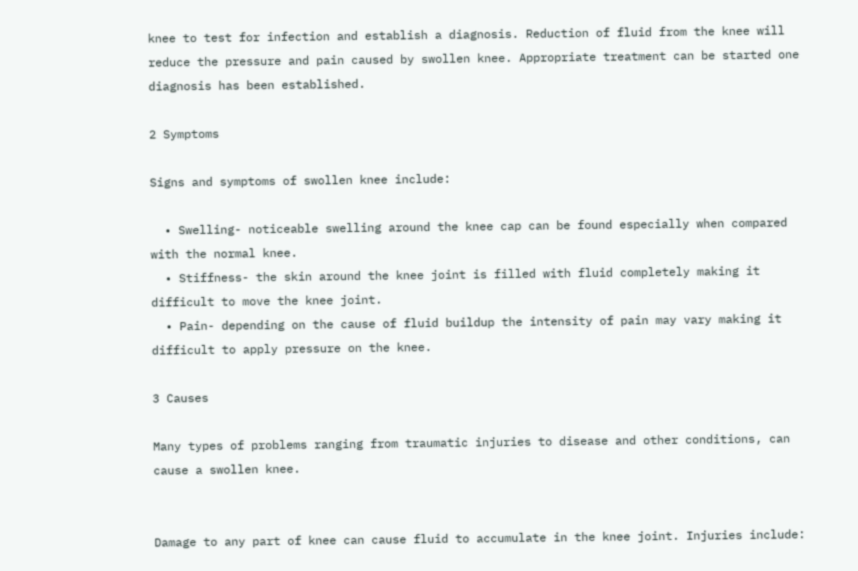knee to test for infection and establish a diagnosis. Reduction of fluid from the knee will reduce the pressure and pain caused by swollen knee. Appropriate treatment can be started one diagnosis has been established.

2 Symptoms

Signs and symptoms of swollen knee include:

  • Swelling- noticeable swelling around the knee cap can be found especially when compared with the normal knee.
  • Stiffness- the skin around the knee joint is filled with fluid completely making it difficult to move the knee joint.
  • Pain- depending on the cause of fluid buildup the intensity of pain may vary making it difficult to apply pressure on the knee.

3 Causes

Many types of problems ranging from traumatic injuries to disease and other conditions, can cause a swollen knee.


Damage to any part of knee can cause fluid to accumulate in the knee joint. Injuries include: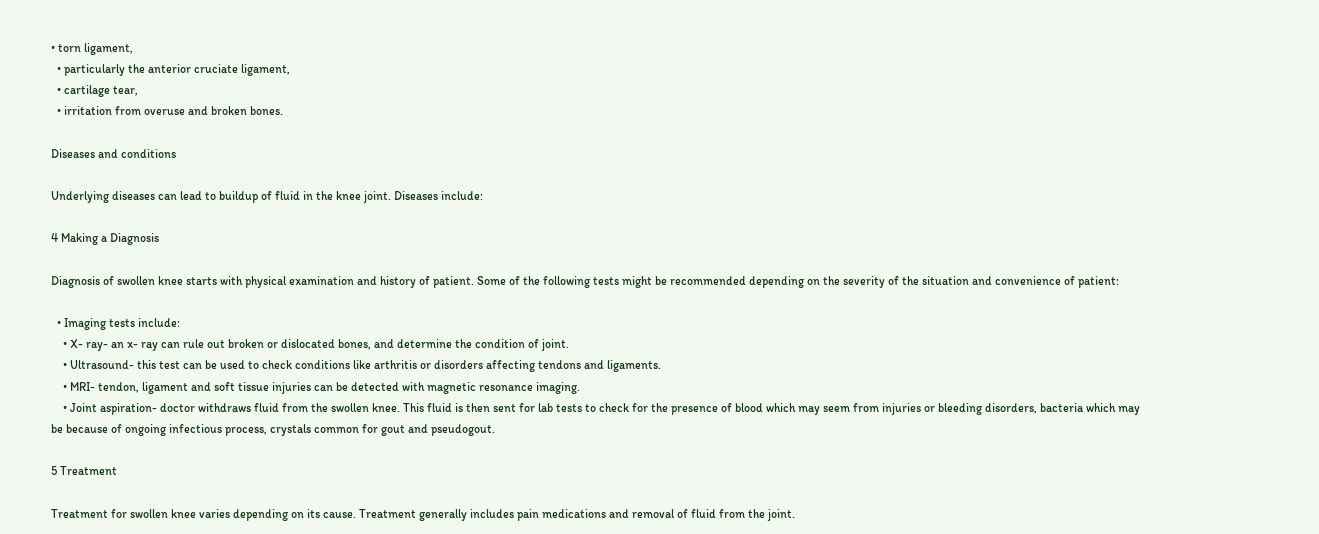• torn ligament,
  • particularly the anterior cruciate ligament,
  • cartilage tear,
  • irritation from overuse and broken bones.

Diseases and conditions

Underlying diseases can lead to buildup of fluid in the knee joint. Diseases include:

4 Making a Diagnosis

Diagnosis of swollen knee starts with physical examination and history of patient. Some of the following tests might be recommended depending on the severity of the situation and convenience of patient:

  • Imaging tests include:
    • X- ray- an x- ray can rule out broken or dislocated bones, and determine the condition of joint.
    • Ultrasound- this test can be used to check conditions like arthritis or disorders affecting tendons and ligaments.
    • MRI- tendon, ligament and soft tissue injuries can be detected with magnetic resonance imaging.
    • Joint aspiration- doctor withdraws fluid from the swollen knee. This fluid is then sent for lab tests to check for the presence of blood which may seem from injuries or bleeding disorders, bacteria which may be because of ongoing infectious process, crystals common for gout and pseudogout.

5 Treatment

Treatment for swollen knee varies depending on its cause. Treatment generally includes pain medications and removal of fluid from the joint.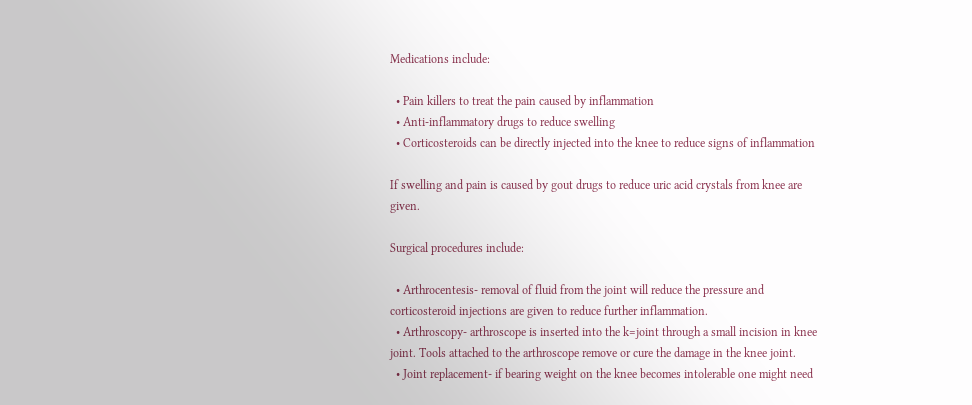Medications include:

  • Pain killers to treat the pain caused by inflammation
  • Anti-inflammatory drugs to reduce swelling
  • Corticosteroids can be directly injected into the knee to reduce signs of inflammation

If swelling and pain is caused by gout drugs to reduce uric acid crystals from knee are given.

Surgical procedures include:

  • Arthrocentesis- removal of fluid from the joint will reduce the pressure and corticosteroid injections are given to reduce further inflammation.
  • Arthroscopy- arthroscope is inserted into the k=joint through a small incision in knee joint. Tools attached to the arthroscope remove or cure the damage in the knee joint.
  • Joint replacement- if bearing weight on the knee becomes intolerable one might need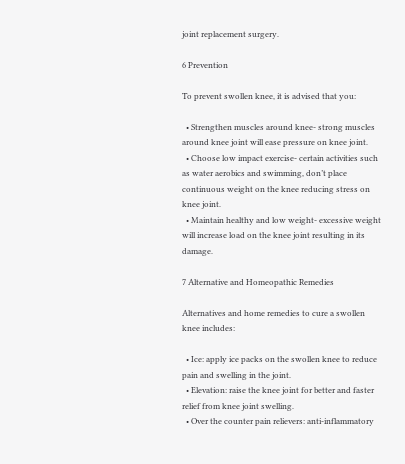joint replacement surgery.

6 Prevention

To prevent swollen knee, it is advised that you:

  • Strengthen muscles around knee- strong muscles around knee joint will ease pressure on knee joint.
  • Choose low impact exercise- certain activities such as water aerobics and swimming, don’t place continuous weight on the knee reducing stress on knee joint.
  • Maintain healthy and low weight- excessive weight will increase load on the knee joint resulting in its damage.

7 Alternative and Homeopathic Remedies

Alternatives and home remedies to cure a swollen knee includes:

  • Ice: apply ice packs on the swollen knee to reduce pain and swelling in the joint.
  • Elevation: raise the knee joint for better and faster relief from knee joint swelling.
  • Over the counter pain relievers: anti-inflammatory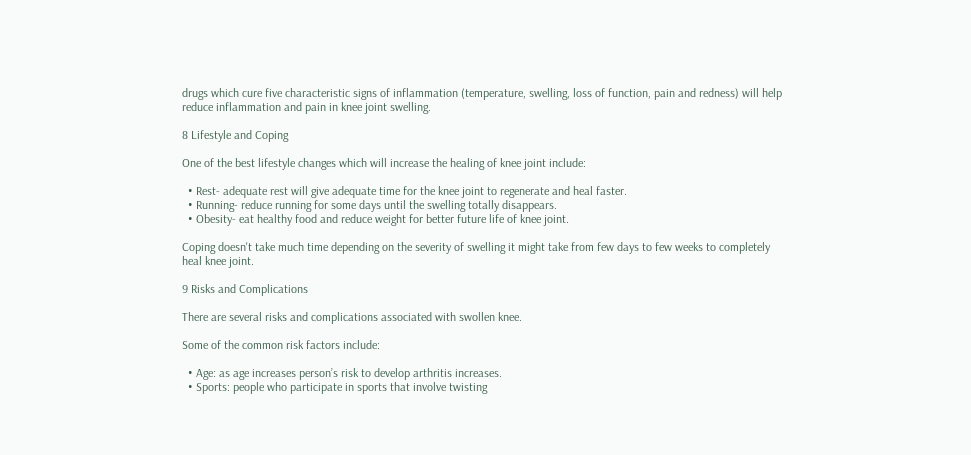drugs which cure five characteristic signs of inflammation (temperature, swelling, loss of function, pain and redness) will help reduce inflammation and pain in knee joint swelling.

8 Lifestyle and Coping

One of the best lifestyle changes which will increase the healing of knee joint include:

  • Rest- adequate rest will give adequate time for the knee joint to regenerate and heal faster.
  • Running- reduce running for some days until the swelling totally disappears.
  • Obesity- eat healthy food and reduce weight for better future life of knee joint.

Coping doesn't take much time depending on the severity of swelling it might take from few days to few weeks to completely heal knee joint.

9 Risks and Complications

There are several risks and complications associated with swollen knee.

Some of the common risk factors include:

  • Age: as age increases person’s risk to develop arthritis increases.
  • Sports: people who participate in sports that involve twisting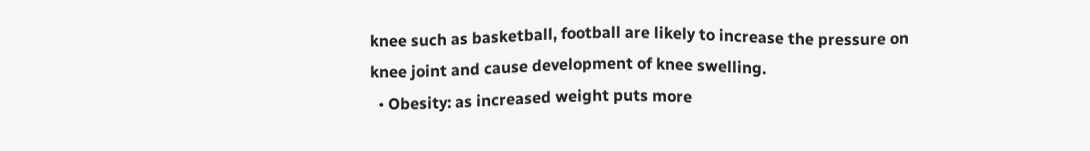knee such as basketball, football are likely to increase the pressure on knee joint and cause development of knee swelling.
  • Obesity: as increased weight puts more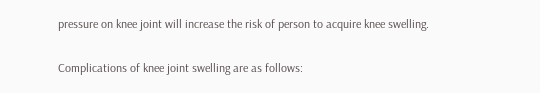pressure on knee joint will increase the risk of person to acquire knee swelling.

Complications of knee joint swelling are as follows: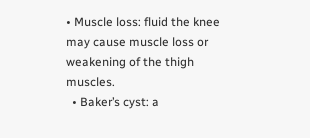• Muscle loss: fluid the knee may cause muscle loss or weakening of the thigh muscles.
  • Baker’s cyst: a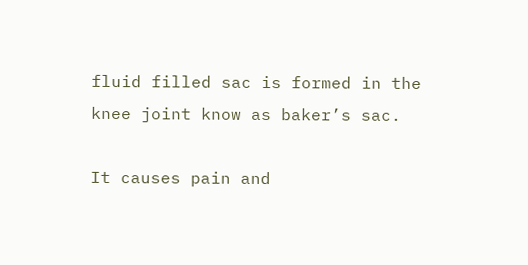fluid filled sac is formed in the knee joint know as baker’s sac.

It causes pain and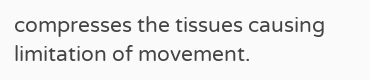compresses the tissues causing limitation of movement.